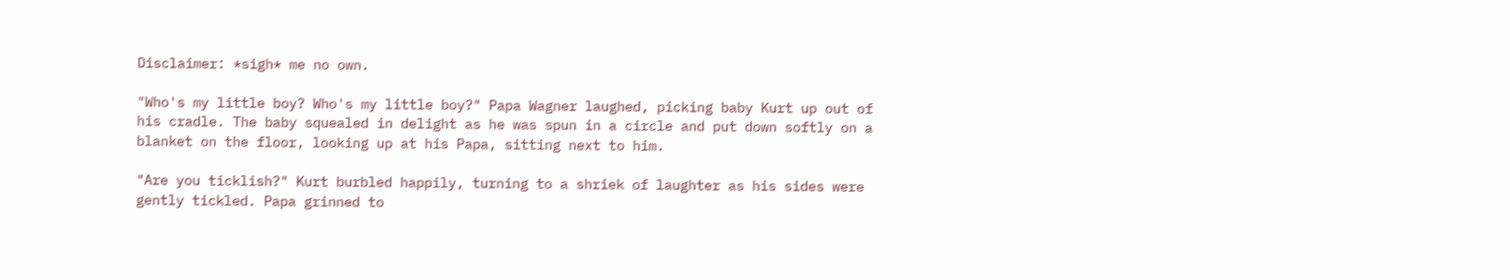Disclaimer: *sigh* me no own.

"Who's my little boy? Who's my little boy?" Papa Wagner laughed, picking baby Kurt up out of his cradle. The baby squealed in delight as he was spun in a circle and put down softly on a blanket on the floor, looking up at his Papa, sitting next to him.

"Are you ticklish?" Kurt burbled happily, turning to a shriek of laughter as his sides were gently tickled. Papa grinned to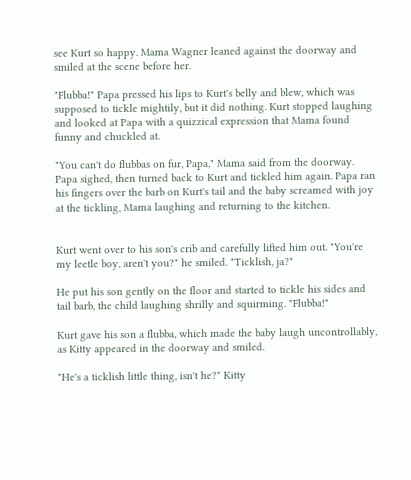see Kurt so happy. Mama Wagner leaned against the doorway and smiled at the scene before her.

"Flubba!" Papa pressed his lips to Kurt's belly and blew, which was supposed to tickle mightily, but it did nothing. Kurt stopped laughing and looked at Papa with a quizzical expression that Mama found funny and chuckled at.

"You can't do flubbas on fur, Papa," Mama said from the doorway. Papa sighed, then turned back to Kurt and tickled him again. Papa ran his fingers over the barb on Kurt's tail and the baby screamed with joy at the tickling, Mama laughing and returning to the kitchen.


Kurt went over to his son's crib and carefully lifted him out. "You're my leetle boy, aren't you?" he smiled. "Ticklish, ja?"

He put his son gently on the floor and started to tickle his sides and tail barb, the child laughing shrilly and squirming. "Flubba!"

Kurt gave his son a flubba, which made the baby laugh uncontrollably, as Kitty appeared in the doorway and smiled.

"He's a ticklish little thing, isn't he?" Kitty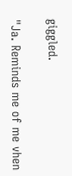giggled.

"Ja. Reminds me of me vhen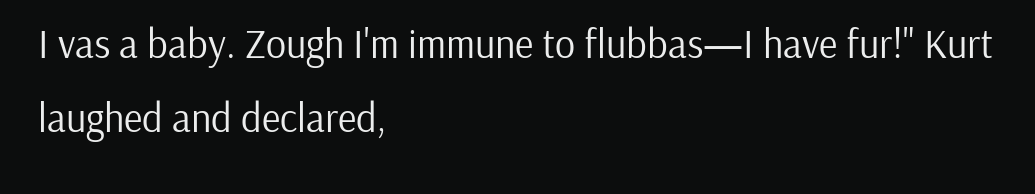I vas a baby. Zough I'm immune to flubbas—I have fur!" Kurt laughed and declared,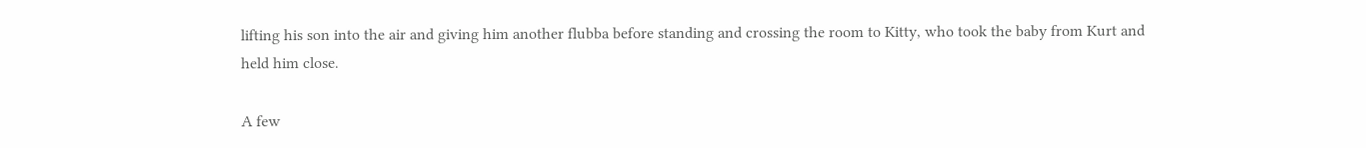lifting his son into the air and giving him another flubba before standing and crossing the room to Kitty, who took the baby from Kurt and held him close.

A few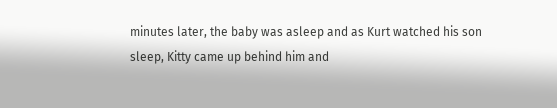minutes later, the baby was asleep and as Kurt watched his son sleep, Kitty came up behind him and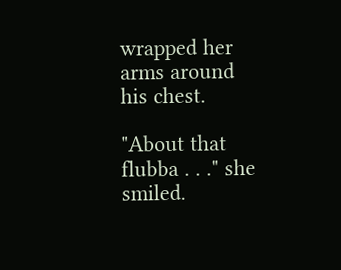wrapped her arms around his chest.

"About that flubba . . ." she smiled.